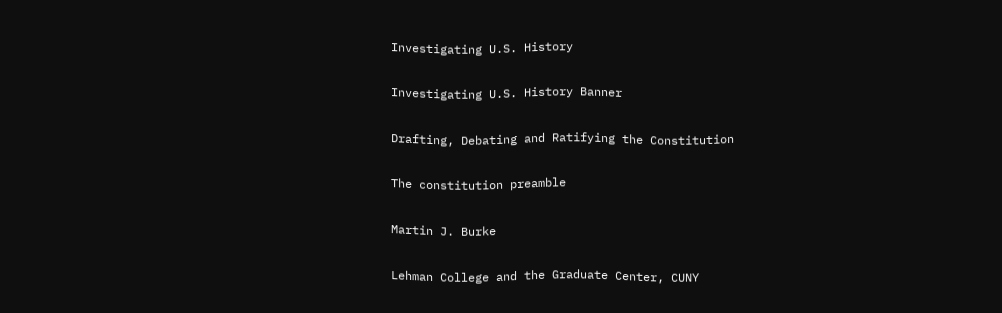Investigating U.S. History

Investigating U.S. History Banner

Drafting, Debating and Ratifying the Constitution

The constitution preamble

Martin J. Burke

Lehman College and the Graduate Center, CUNY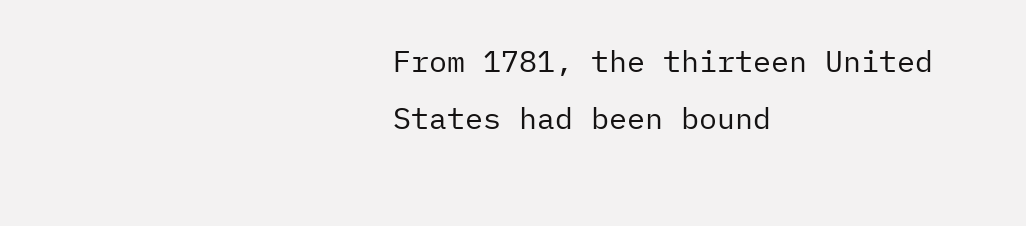From 1781, the thirteen United States had been bound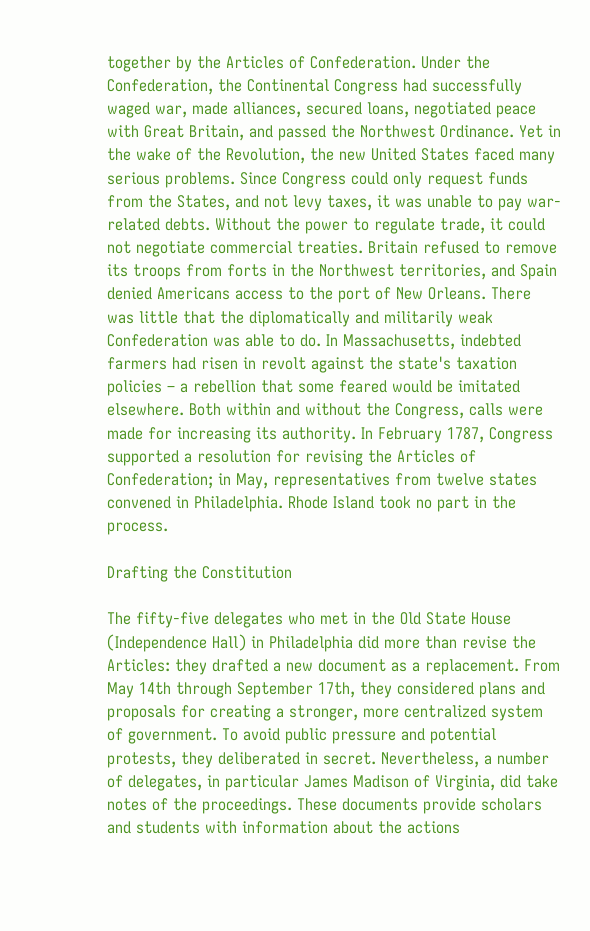together by the Articles of Confederation. Under the Confederation, the Continental Congress had successfully waged war, made alliances, secured loans, negotiated peace with Great Britain, and passed the Northwest Ordinance. Yet in the wake of the Revolution, the new United States faced many serious problems. Since Congress could only request funds from the States, and not levy taxes, it was unable to pay war-related debts. Without the power to regulate trade, it could not negotiate commercial treaties. Britain refused to remove its troops from forts in the Northwest territories, and Spain denied Americans access to the port of New Orleans. There was little that the diplomatically and militarily weak Confederation was able to do. In Massachusetts, indebted farmers had risen in revolt against the state's taxation policies – a rebellion that some feared would be imitated elsewhere. Both within and without the Congress, calls were made for increasing its authority. In February 1787, Congress supported a resolution for revising the Articles of Confederation; in May, representatives from twelve states convened in Philadelphia. Rhode Island took no part in the process.

Drafting the Constitution

The fifty-five delegates who met in the Old State House (Independence Hall) in Philadelphia did more than revise the Articles: they drafted a new document as a replacement. From May 14th through September 17th, they considered plans and proposals for creating a stronger, more centralized system of government. To avoid public pressure and potential protests, they deliberated in secret. Nevertheless, a number of delegates, in particular James Madison of Virginia, did take notes of the proceedings. These documents provide scholars and students with information about the actions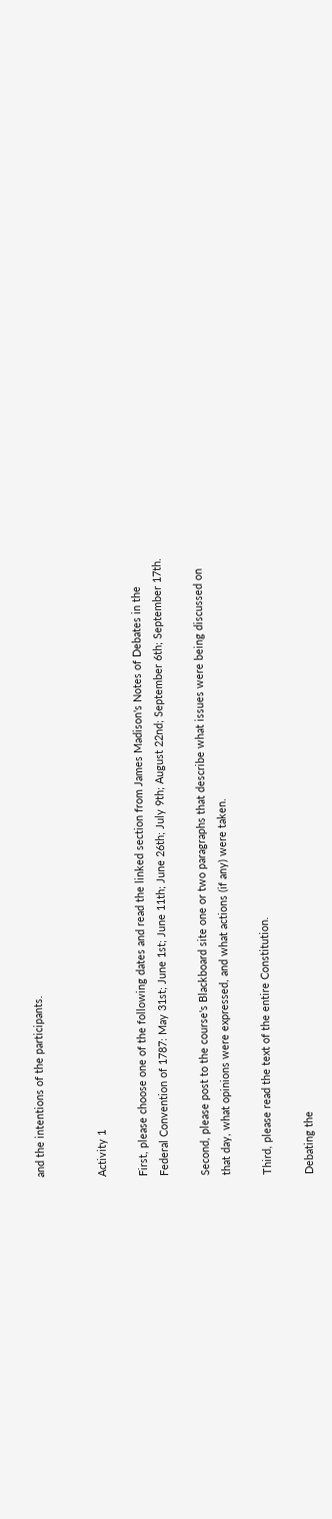and the intentions of the participants.


Activity 1

First, please choose one of the following dates and read the linked section from James Madison's Notes of Debates in the Federal Convention of 1787: May 31st; June 1st; June 11th; June 26th; July 9th; August 22nd; September 6th; September 17th.

Second, please post to the course's Blackboard site one or two paragraphs that describe what issues were being discussed on that day, what opinions were expressed, and what actions (if any) were taken.

Third, please read the text of the entire Constitution.

Debating the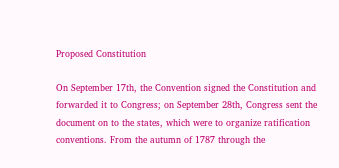Proposed Constitution

On September 17th, the Convention signed the Constitution and forwarded it to Congress; on September 28th, Congress sent the document on to the states, which were to organize ratification conventions. From the autumn of 1787 through the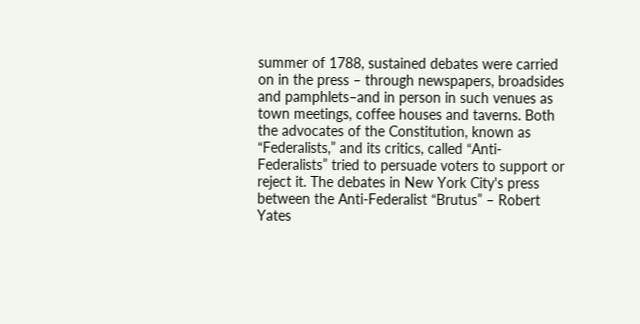summer of 1788, sustained debates were carried on in the press – through newspapers, broadsides and pamphlets–and in person in such venues as town meetings, coffee houses and taverns. Both the advocates of the Constitution, known as “Federalists,” and its critics, called “Anti-Federalists” tried to persuade voters to support or reject it. The debates in New York City's press between the Anti-Federalist “Brutus” – Robert Yates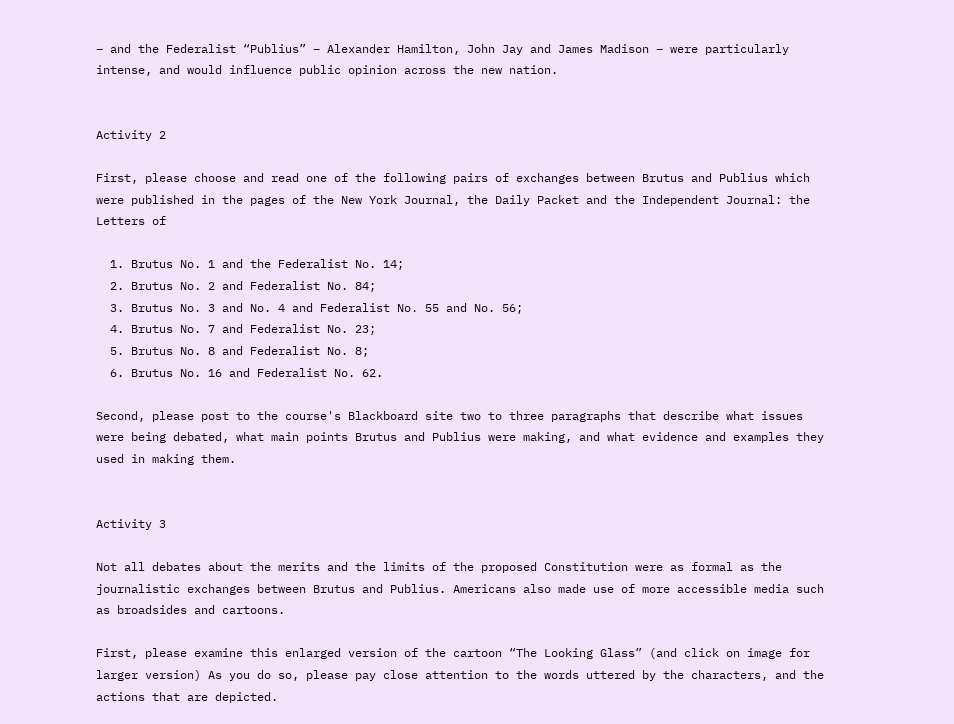– and the Federalist “Publius” – Alexander Hamilton, John Jay and James Madison – were particularly intense, and would influence public opinion across the new nation.


Activity 2

First, please choose and read one of the following pairs of exchanges between Brutus and Publius which were published in the pages of the New York Journal, the Daily Packet and the Independent Journal: the Letters of

  1. Brutus No. 1 and the Federalist No. 14;
  2. Brutus No. 2 and Federalist No. 84;
  3. Brutus No. 3 and No. 4 and Federalist No. 55 and No. 56;
  4. Brutus No. 7 and Federalist No. 23;
  5. Brutus No. 8 and Federalist No. 8;
  6. Brutus No. 16 and Federalist No. 62.

Second, please post to the course's Blackboard site two to three paragraphs that describe what issues were being debated, what main points Brutus and Publius were making, and what evidence and examples they used in making them.


Activity 3

Not all debates about the merits and the limits of the proposed Constitution were as formal as the journalistic exchanges between Brutus and Publius. Americans also made use of more accessible media such as broadsides and cartoons.

First, please examine this enlarged version of the cartoon “The Looking Glass” (and click on image for larger version) As you do so, please pay close attention to the words uttered by the characters, and the actions that are depicted.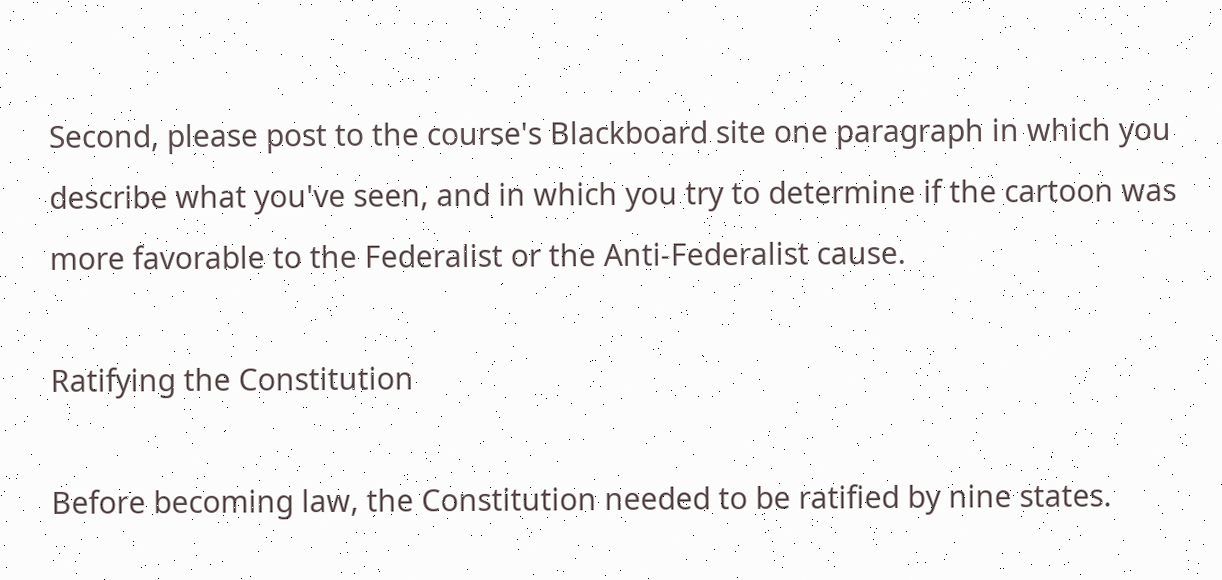Second, please post to the course's Blackboard site one paragraph in which you describe what you've seen, and in which you try to determine if the cartoon was more favorable to the Federalist or the Anti-Federalist cause.

Ratifying the Constitution

Before becoming law, the Constitution needed to be ratified by nine states.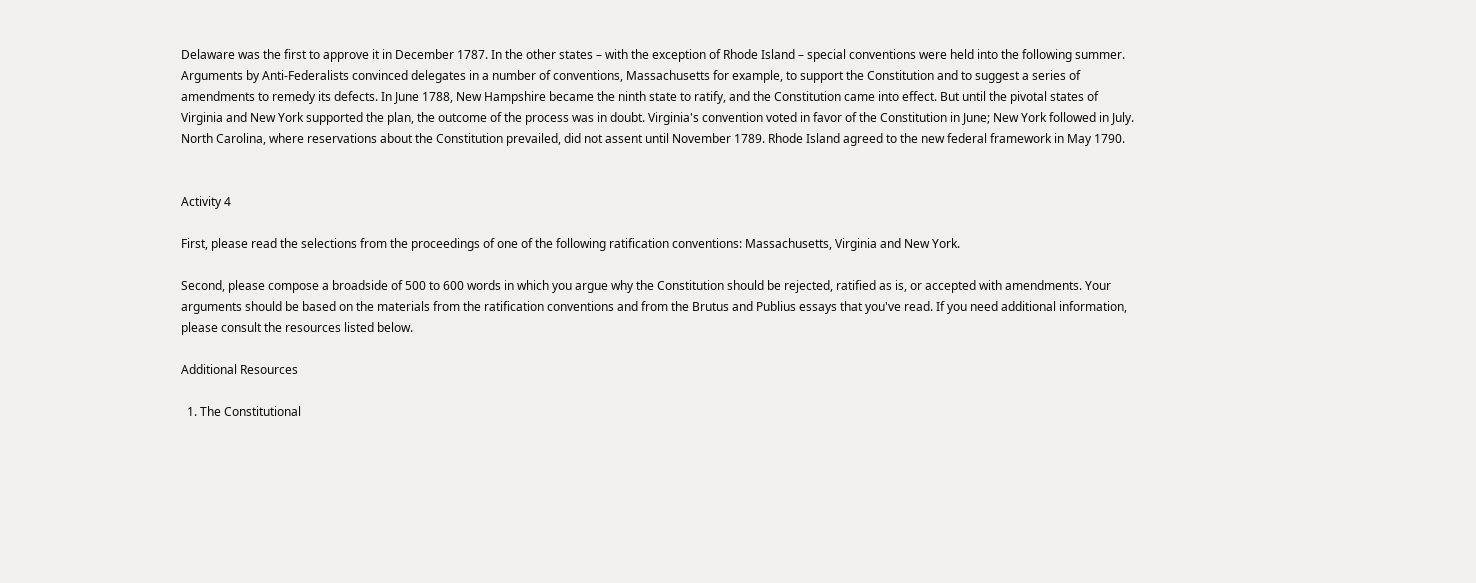Delaware was the first to approve it in December 1787. In the other states – with the exception of Rhode Island – special conventions were held into the following summer. Arguments by Anti-Federalists convinced delegates in a number of conventions, Massachusetts for example, to support the Constitution and to suggest a series of amendments to remedy its defects. In June 1788, New Hampshire became the ninth state to ratify, and the Constitution came into effect. But until the pivotal states of Virginia and New York supported the plan, the outcome of the process was in doubt. Virginia's convention voted in favor of the Constitution in June; New York followed in July. North Carolina, where reservations about the Constitution prevailed, did not assent until November 1789. Rhode Island agreed to the new federal framework in May 1790.


Activity 4

First, please read the selections from the proceedings of one of the following ratification conventions: Massachusetts, Virginia and New York.

Second, please compose a broadside of 500 to 600 words in which you argue why the Constitution should be rejected, ratified as is, or accepted with amendments. Your arguments should be based on the materials from the ratification conventions and from the Brutus and Publius essays that you've read. If you need additional information, please consult the resources listed below.

Additional Resources

  1. The Constitutional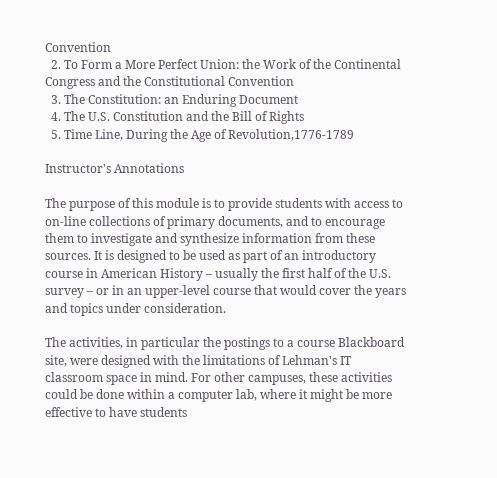Convention
  2. To Form a More Perfect Union: the Work of the Continental Congress and the Constitutional Convention
  3. The Constitution: an Enduring Document
  4. The U.S. Constitution and the Bill of Rights
  5. Time Line, During the Age of Revolution,1776-1789

Instructor's Annotations

The purpose of this module is to provide students with access to on-line collections of primary documents, and to encourage them to investigate and synthesize information from these sources. It is designed to be used as part of an introductory course in American History – usually the first half of the U.S. survey – or in an upper-level course that would cover the years and topics under consideration.

The activities, in particular the postings to a course Blackboard site, were designed with the limitations of Lehman's IT classroom space in mind. For other campuses, these activities could be done within a computer lab, where it might be more effective to have students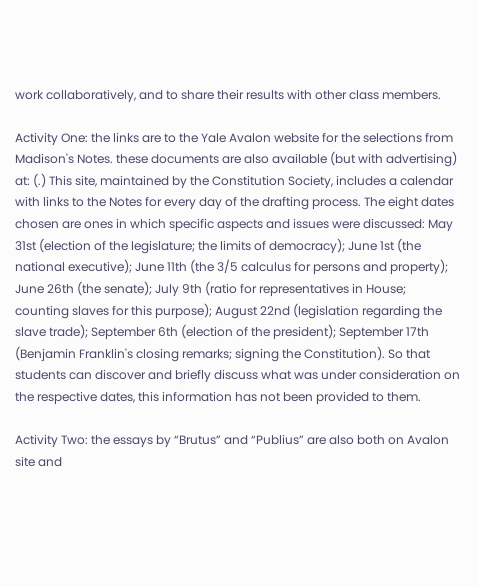work collaboratively, and to share their results with other class members.

Activity One: the links are to the Yale Avalon website for the selections from Madison's Notes. these documents are also available (but with advertising) at: (.) This site, maintained by the Constitution Society, includes a calendar with links to the Notes for every day of the drafting process. The eight dates chosen are ones in which specific aspects and issues were discussed: May 31st (election of the legislature; the limits of democracy); June 1st (the national executive); June 11th (the 3/5 calculus for persons and property); June 26th (the senate); July 9th (ratio for representatives in House; counting slaves for this purpose); August 22nd (legislation regarding the slave trade); September 6th (election of the president); September 17th (Benjamin Franklin's closing remarks; signing the Constitution). So that students can discover and briefly discuss what was under consideration on the respective dates, this information has not been provided to them.

Activity Two: the essays by “Brutus” and “Publius” are also both on Avalon site and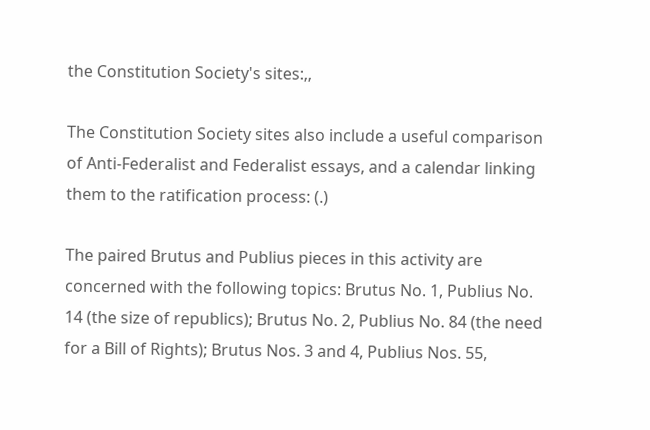the Constitution Society's sites:,,

The Constitution Society sites also include a useful comparison of Anti-Federalist and Federalist essays, and a calendar linking them to the ratification process: (.)

The paired Brutus and Publius pieces in this activity are concerned with the following topics: Brutus No. 1, Publius No. 14 (the size of republics); Brutus No. 2, Publius No. 84 (the need for a Bill of Rights); Brutus Nos. 3 and 4, Publius Nos. 55,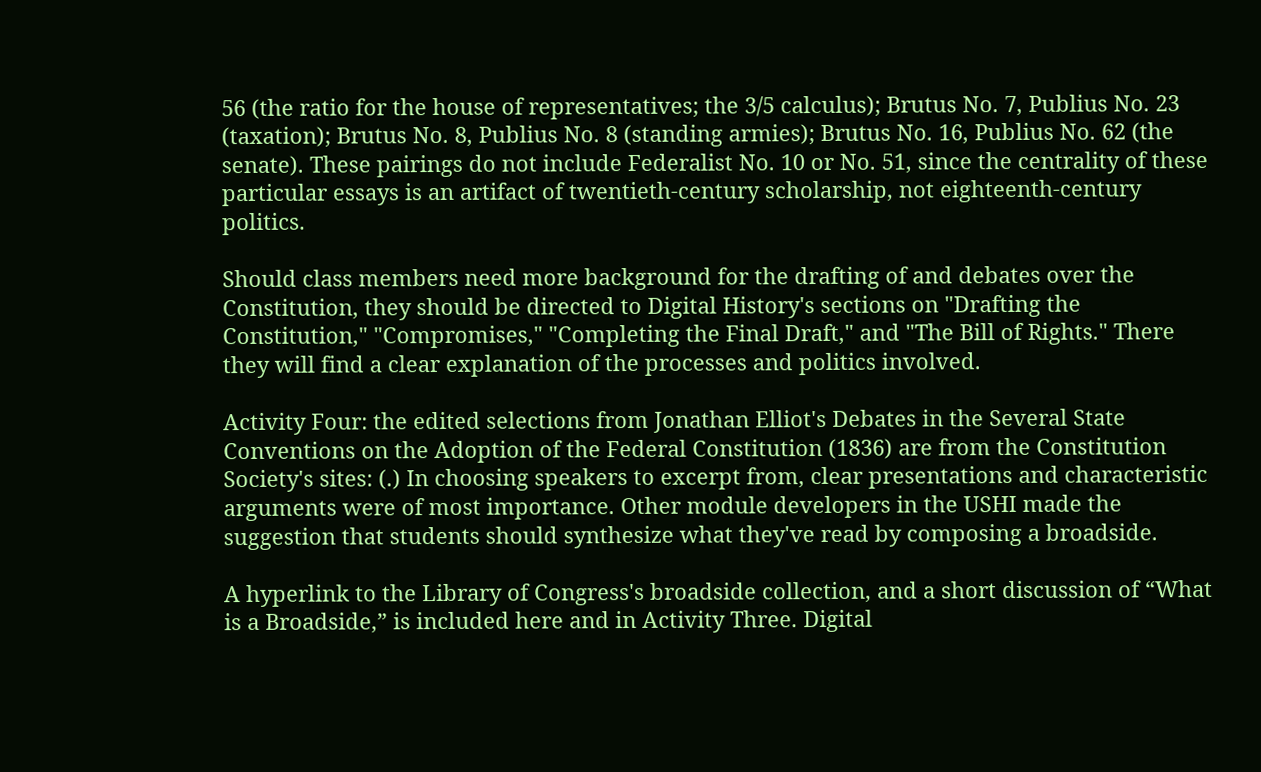56 (the ratio for the house of representatives; the 3/5 calculus); Brutus No. 7, Publius No. 23 (taxation); Brutus No. 8, Publius No. 8 (standing armies); Brutus No. 16, Publius No. 62 (the senate). These pairings do not include Federalist No. 10 or No. 51, since the centrality of these particular essays is an artifact of twentieth-century scholarship, not eighteenth-century politics.

Should class members need more background for the drafting of and debates over the Constitution, they should be directed to Digital History's sections on "Drafting the Constitution," "Compromises," "Completing the Final Draft," and "The Bill of Rights." There they will find a clear explanation of the processes and politics involved.

Activity Four: the edited selections from Jonathan Elliot's Debates in the Several State Conventions on the Adoption of the Federal Constitution (1836) are from the Constitution Society's sites: (.) In choosing speakers to excerpt from, clear presentations and characteristic arguments were of most importance. Other module developers in the USHI made the suggestion that students should synthesize what they've read by composing a broadside.

A hyperlink to the Library of Congress's broadside collection, and a short discussion of “What is a Broadside,” is included here and in Activity Three. Digital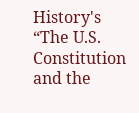History's “The U.S. Constitution and the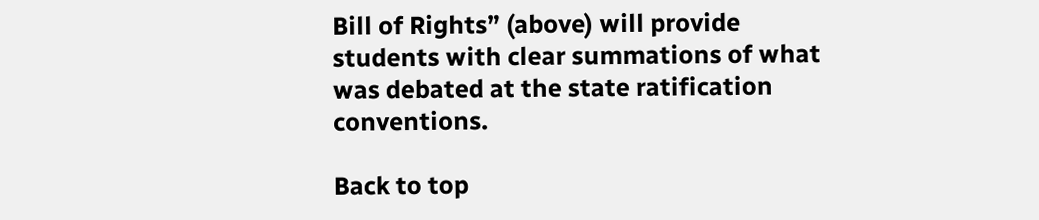Bill of Rights” (above) will provide students with clear summations of what was debated at the state ratification conventions.

Back to top